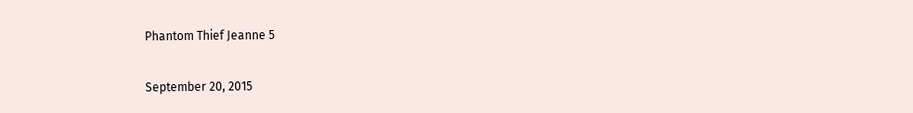Phantom Thief Jeanne 5

September 20, 2015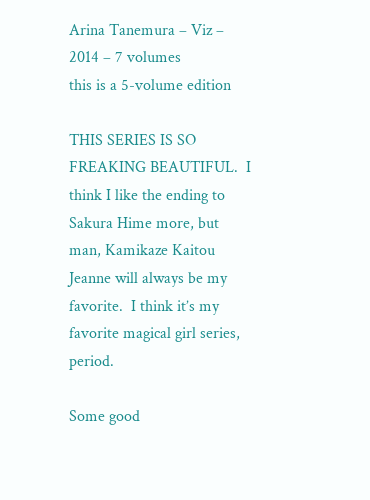Arina Tanemura – Viz – 2014 – 7 volumes
this is a 5-volume edition

THIS SERIES IS SO FREAKING BEAUTIFUL.  I think I like the ending to Sakura Hime more, but man, Kamikaze Kaitou Jeanne will always be my favorite.  I think it’s my favorite magical girl series, period.

Some good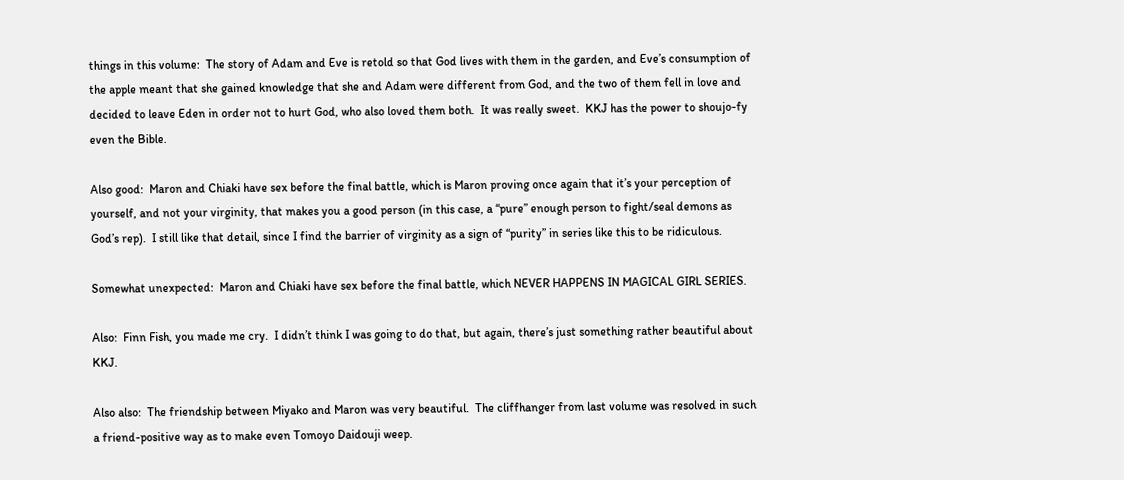things in this volume:  The story of Adam and Eve is retold so that God lives with them in the garden, and Eve’s consumption of the apple meant that she gained knowledge that she and Adam were different from God, and the two of them fell in love and decided to leave Eden in order not to hurt God, who also loved them both.  It was really sweet.  KKJ has the power to shoujo-fy even the Bible.

Also good:  Maron and Chiaki have sex before the final battle, which is Maron proving once again that it’s your perception of yourself, and not your virginity, that makes you a good person (in this case, a “pure” enough person to fight/seal demons as God’s rep).  I still like that detail, since I find the barrier of virginity as a sign of “purity” in series like this to be ridiculous.

Somewhat unexpected:  Maron and Chiaki have sex before the final battle, which NEVER HAPPENS IN MAGICAL GIRL SERIES.

Also:  Finn Fish, you made me cry.  I didn’t think I was going to do that, but again, there’s just something rather beautiful about KKJ.

Also also:  The friendship between Miyako and Maron was very beautiful.  The cliffhanger from last volume was resolved in such a friend-positive way as to make even Tomoyo Daidouji weep.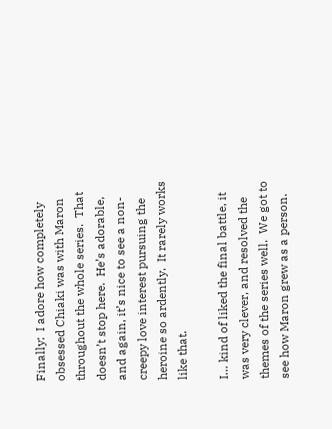Finally:  I adore how completely obsessed Chiaki was with Maron throughout the whole series.  That doesn’t stop here.  He’s adorable, and again, it’s nice to see a non-creepy love interest pursuing the heroine so ardently.  It rarely works like that.

I… kind of liked the final battle, it was very clever, and resolved the themes of the series well.  We got to see how Maron grew as a person.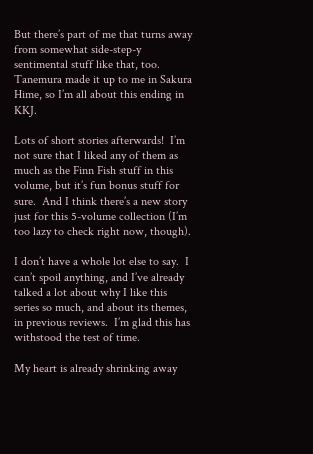But there’s part of me that turns away from somewhat side-step-y sentimental stuff like that, too.  Tanemura made it up to me in Sakura Hime, so I’m all about this ending in KKJ.

Lots of short stories afterwards!  I’m not sure that I liked any of them as much as the Finn Fish stuff in this volume, but it’s fun bonus stuff for sure.  And I think there’s a new story just for this 5-volume collection (I’m too lazy to check right now, though).

I don’t have a whole lot else to say.  I can’t spoil anything, and I’ve already talked a lot about why I like this series so much, and about its themes, in previous reviews.  I’m glad this has withstood the test of time.

My heart is already shrinking away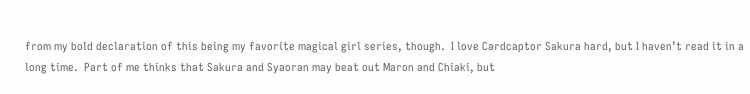from my bold declaration of this being my favorite magical girl series, though.  I love Cardcaptor Sakura hard, but I haven’t read it in a long time.  Part of me thinks that Sakura and Syaoran may beat out Maron and Chiaki, but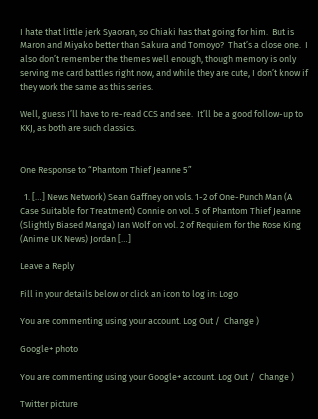I hate that little jerk Syaoran, so Chiaki has that going for him.  But is Maron and Miyako better than Sakura and Tomoyo?  That’s a close one.  I also don’t remember the themes well enough, though memory is only serving me card battles right now, and while they are cute, I don’t know if they work the same as this series.

Well, guess I’ll have to re-read CCS and see.  It’ll be a good follow-up to KKJ, as both are such classics.


One Response to “Phantom Thief Jeanne 5”

  1. […] News Network) Sean Gaffney on vols. 1-2 of One-Punch Man (A Case Suitable for Treatment) Connie on vol. 5 of Phantom Thief Jeanne (Slightly Biased Manga) Ian Wolf on vol. 2 of Requiem for the Rose King (Anime UK News) Jordan […]

Leave a Reply

Fill in your details below or click an icon to log in: Logo

You are commenting using your account. Log Out /  Change )

Google+ photo

You are commenting using your Google+ account. Log Out /  Change )

Twitter picture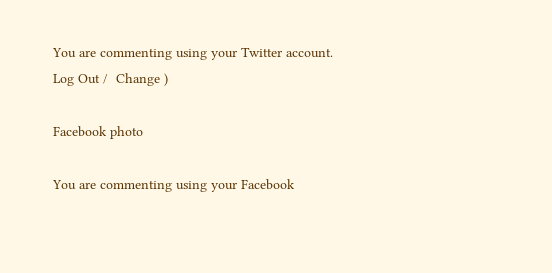You are commenting using your Twitter account. Log Out /  Change )

Facebook photo

You are commenting using your Facebook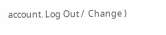account. Log Out /  Change )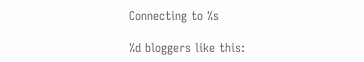Connecting to %s

%d bloggers like this: